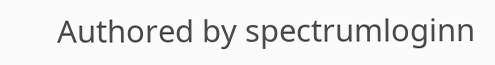Authored by spectrumloginn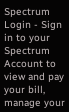Spectrum Login - Sign in to your Spectrum Account to view and pay your bill, manage your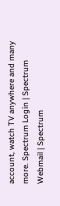account, watch TV anywhere and many more. Spectrum Login | Spectrum Webmail | Spectrum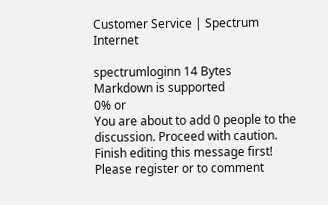Customer Service | Spectrum Internet

spectrumloginn 14 Bytes
Markdown is supported
0% or
You are about to add 0 people to the discussion. Proceed with caution.
Finish editing this message first!
Please register or to comment